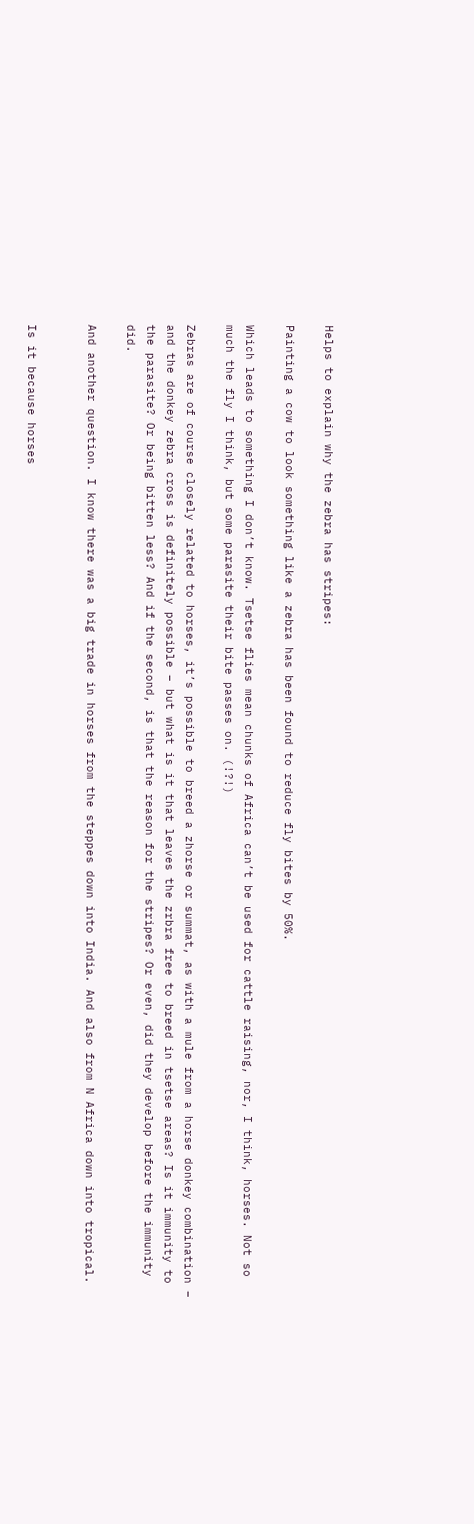Helps to explain why the zebra has stripes:

Painting a cow to look something like a zebra has been found to reduce fly bites by 50%.

Which leads to something I don’t know. Tsetse flies mean chunks of Africa can’t be used for cattle raising, nor, I think, horses. Not so much the fly I think, but some parasite their bite passes on. (!?!)

Zebras are of course closely related to horses, it’s possible to breed a zhorse or summat, as with a mule from a horse donkey combination – and the donkey zebra cross is definitely possible – but what is it that leaves the zrbra free to breed in tsetse areas? Is it immunity to the parasite? Or being bitten less? And if the second, is that the reason for the stripes? Or even, did they develop before the immunity did.

And another question. I know there was a big trade in horses from the steppes down into India. And also from N Africa down into tropical.


Is it because horses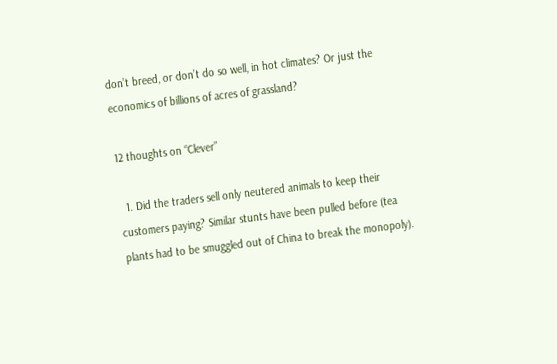don’t breed, or don’t do so well, in hot climates? Or just the economics of billions of acres of grassland?

12 thoughts on “Clever”

  1. Did the traders sell only neutered animals to keep their customers paying? Similar stunts have been pulled before (tea plants had to be smuggled out of China to break the monopoly).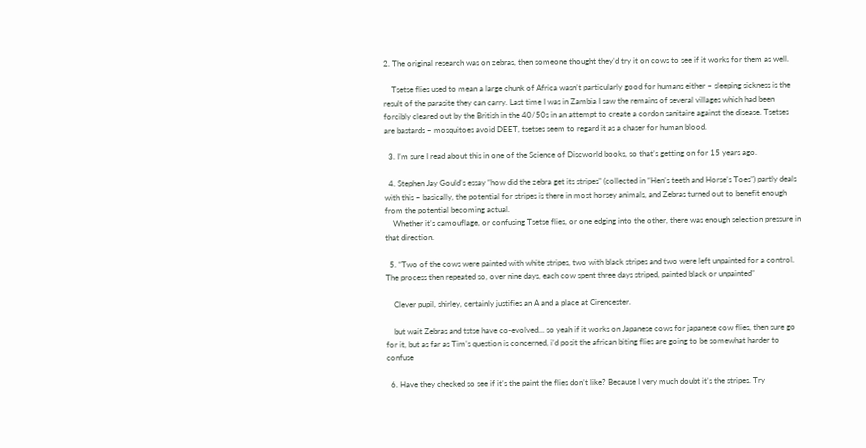2. The original research was on zebras, then someone thought they’d try it on cows to see if it works for them as well.

    Tsetse flies used to mean a large chunk of Africa wasn’t particularly good for humans either – sleeping sickness is the result of the parasite they can carry. Last time I was in Zambia I saw the remains of several villages which had been forcibly cleared out by the British in the 40/50s in an attempt to create a cordon sanitaire against the disease. Tsetses are bastards – mosquitoes avoid DEET, tsetses seem to regard it as a chaser for human blood.

  3. I’m sure I read about this in one of the Science of Discworld books, so that’s getting on for 15 years ago.

  4. Stephen Jay Gould’s essay “how did the zebra get its stripes” (collected in “Hen’s teeth and Horse’s Toes”) partly deals with this – basically, the potential for stripes is there in most horsey animals, and Zebras turned out to benefit enough from the potential becoming actual.
    Whether it’s camouflage, or confusing Tsetse flies, or one edging into the other, there was enough selection pressure in that direction.

  5. “Two of the cows were painted with white stripes, two with black stripes and two were left unpainted for a control. The process then repeated so, over nine days, each cow spent three days striped, painted black or unpainted”

    Clever pupil, shirley, certainly justifies an A and a place at Cirencester.

    but wait Zebras and tstse have co-evolved… so yeah if it works on Japanese cows for japanese cow flies, then sure go for it, but as far as Tim’s question is concerned, i’d posit the african biting flies are going to be somewhat harder to confuse

  6. Have they checked so see if it’s the paint the flies don’t like? Because I very much doubt it’s the stripes. Try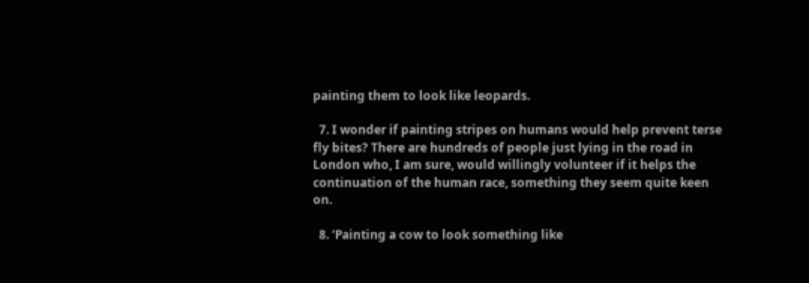painting them to look like leopards.

  7. I wonder if painting stripes on humans would help prevent terse fly bites? There are hundreds of people just lying in the road in London who, I am sure, would willingly volunteer if it helps the continuation of the human race, something they seem quite keen on.

  8. ‘Painting a cow to look something like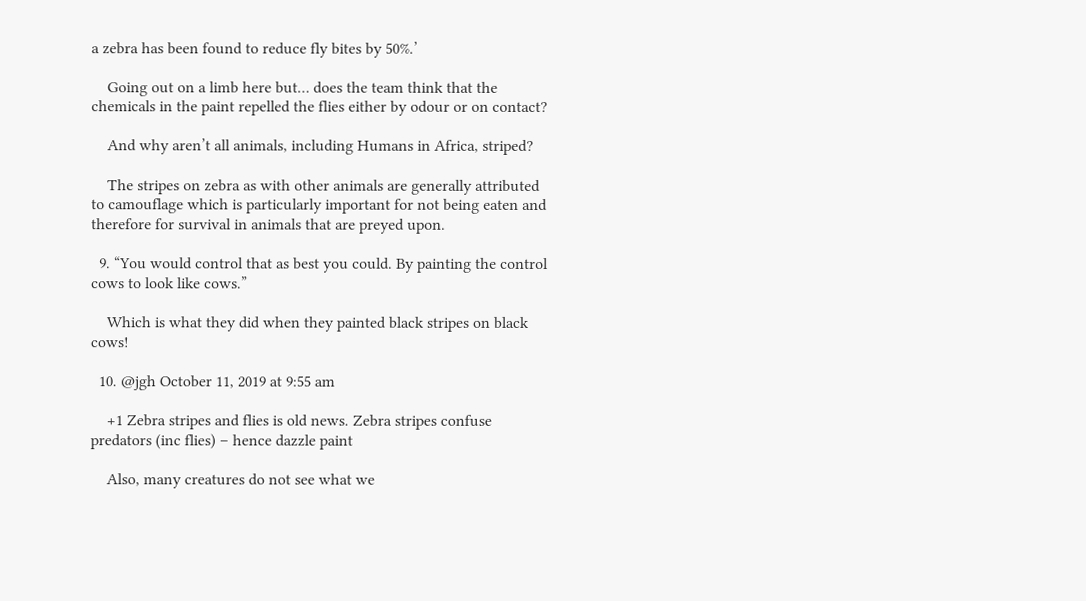a zebra has been found to reduce fly bites by 50%.’

    Going out on a limb here but… does the team think that the chemicals in the paint repelled the flies either by odour or on contact?

    And why aren’t all animals, including Humans in Africa, striped?

    The stripes on zebra as with other animals are generally attributed to camouflage which is particularly important for not being eaten and therefore for survival in animals that are preyed upon.

  9. “You would control that as best you could. By painting the control cows to look like cows.”

    Which is what they did when they painted black stripes on black cows!

  10. @jgh October 11, 2019 at 9:55 am

    +1 Zebra stripes and flies is old news. Zebra stripes confuse predators (inc flies) – hence dazzle paint

    Also, many creatures do not see what we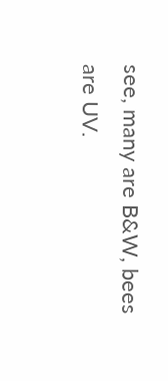see, many are B&W, bees are UV.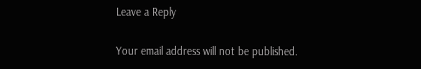Leave a Reply

Your email address will not be published.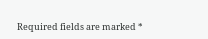Required fields are marked *